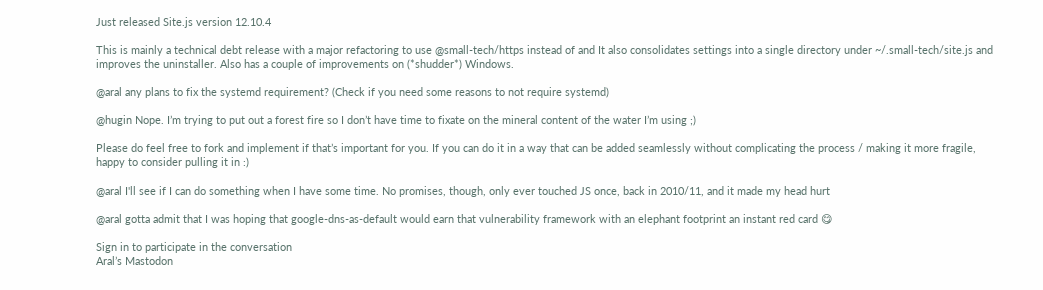Just released Site.js version 12.10.4

This is mainly a technical debt release with a major refactoring to use @small-tech/https instead of and It also consolidates settings into a single directory under ~/.small-tech/site.js and improves the uninstaller. Also has a couple of improvements on (*shudder*) Windows.

@aral any plans to fix the systemd requirement? (Check if you need some reasons to not require systemd)

@hugin Nope. I’m trying to put out a forest fire so I don’t have time to fixate on the mineral content of the water I’m using ;)

Please do feel free to fork and implement if that’s important for you. If you can do it in a way that can be added seamlessly without complicating the process / making it more fragile, happy to consider pulling it in :)

@aral I'll see if I can do something when I have some time. No promises, though, only ever touched JS once, back in 2010/11, and it made my head hurt

@aral gotta admit that I was hoping that google-dns-as-default would earn that vulnerability framework with an elephant footprint an instant red card 😋

Sign in to participate in the conversation
Aral’s Mastodon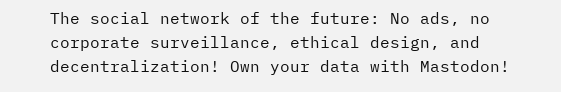The social network of the future: No ads, no corporate surveillance, ethical design, and decentralization! Own your data with Mastodon!